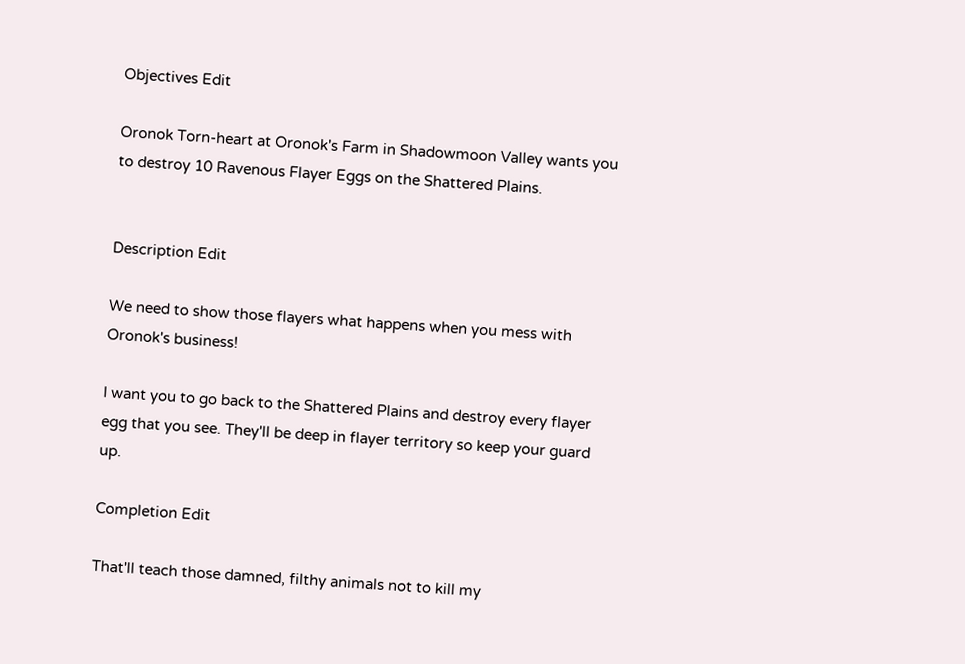Objectives Edit

Oronok Torn-heart at Oronok's Farm in Shadowmoon Valley wants you to destroy 10 Ravenous Flayer Eggs on the Shattered Plains.


Description Edit

We need to show those flayers what happens when you mess with Oronok's business!

I want you to go back to the Shattered Plains and destroy every flayer egg that you see. They'll be deep in flayer territory so keep your guard up.

Completion Edit

That'll teach those damned, filthy animals not to kill my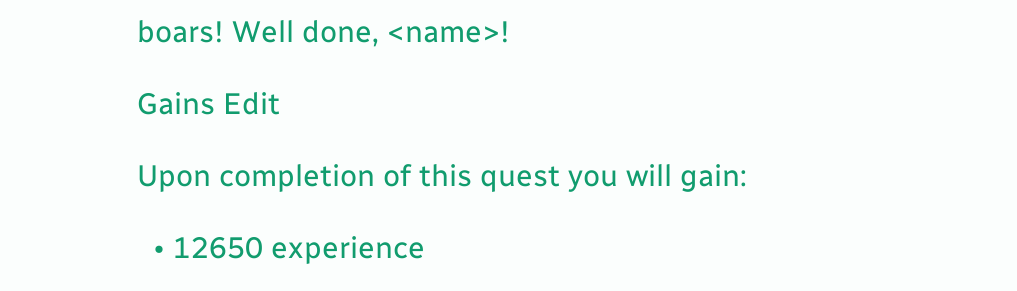boars! Well done, <name>!

Gains Edit

Upon completion of this quest you will gain:

  • 12650 experience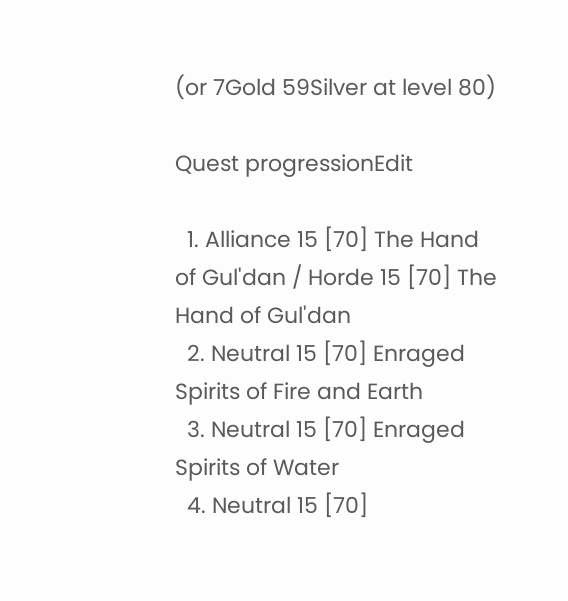(or 7Gold 59Silver at level 80)

Quest progressionEdit

  1. Alliance 15 [70] The Hand of Gul'dan / Horde 15 [70] The Hand of Gul'dan
  2. Neutral 15 [70] Enraged Spirits of Fire and Earth
  3. Neutral 15 [70] Enraged Spirits of Water
  4. Neutral 15 [70]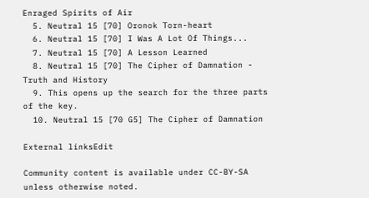Enraged Spirits of Air
  5. Neutral 15 [70] Oronok Torn-heart
  6. Neutral 15 [70] I Was A Lot Of Things...
  7. Neutral 15 [70] A Lesson Learned
  8. Neutral 15 [70] The Cipher of Damnation - Truth and History
  9. This opens up the search for the three parts of the key.
  10. Neutral 15 [70 G5] The Cipher of Damnation

External linksEdit

Community content is available under CC-BY-SA unless otherwise noted.